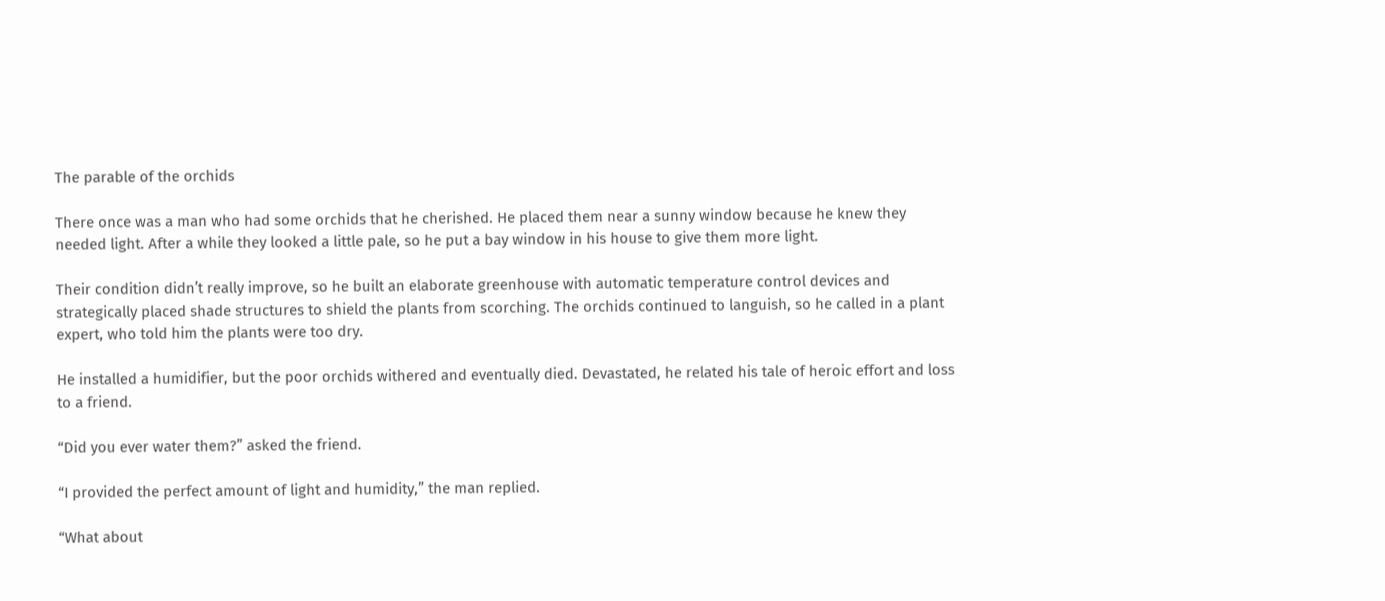The parable of the orchids

There once was a man who had some orchids that he cherished. He placed them near a sunny window because he knew they needed light. After a while they looked a little pale, so he put a bay window in his house to give them more light.

Their condition didn’t really improve, so he built an elaborate greenhouse with automatic temperature control devices and strategically placed shade structures to shield the plants from scorching. The orchids continued to languish, so he called in a plant expert, who told him the plants were too dry.

He installed a humidifier, but the poor orchids withered and eventually died. Devastated, he related his tale of heroic effort and loss to a friend.

“Did you ever water them?” asked the friend.

“I provided the perfect amount of light and humidity,” the man replied.

“What about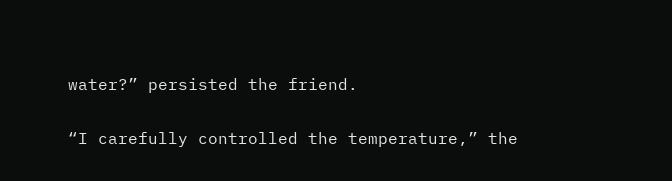water?” persisted the friend.

“I carefully controlled the temperature,” the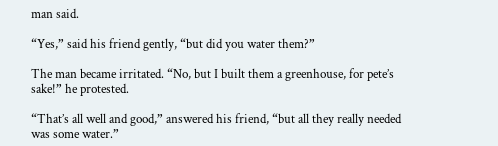man said.

“Yes,” said his friend gently, “but did you water them?”

The man became irritated. “No, but I built them a greenhouse, for pete’s sake!” he protested.

“That’s all well and good,” answered his friend, “but all they really needed was some water.”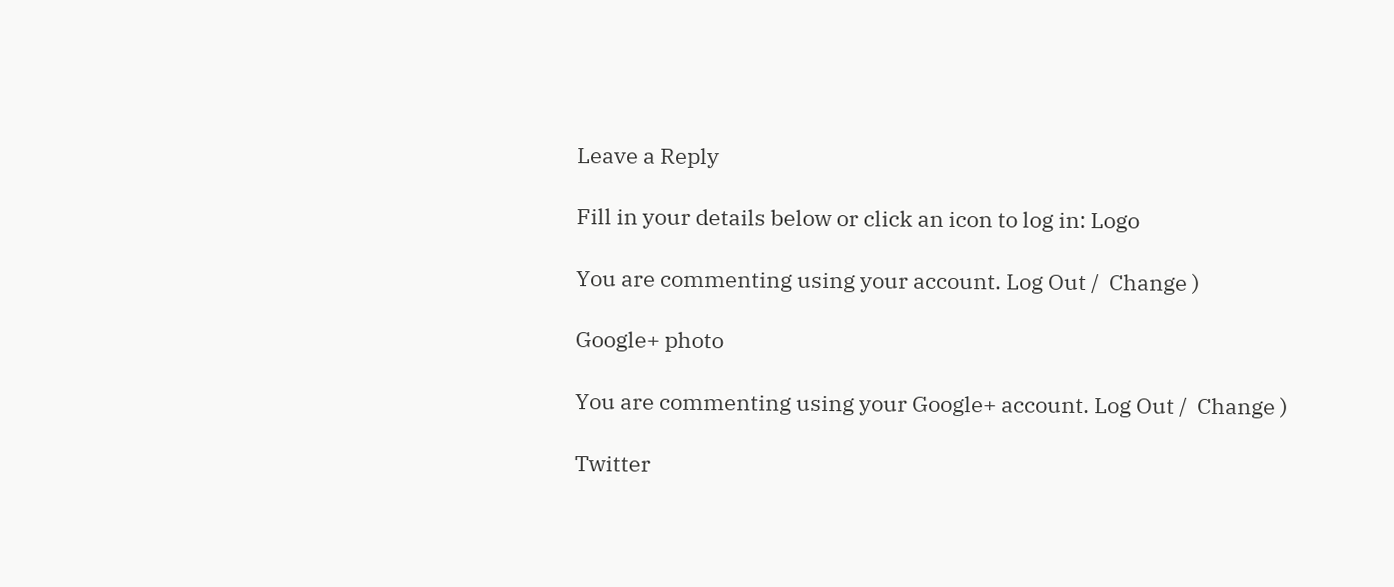Leave a Reply

Fill in your details below or click an icon to log in: Logo

You are commenting using your account. Log Out /  Change )

Google+ photo

You are commenting using your Google+ account. Log Out /  Change )

Twitter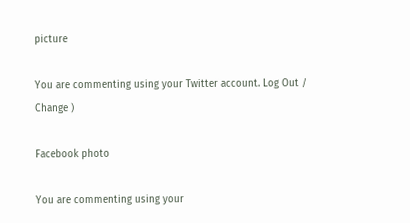picture

You are commenting using your Twitter account. Log Out /  Change )

Facebook photo

You are commenting using your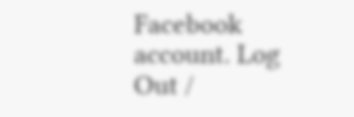Facebook account. Log Out /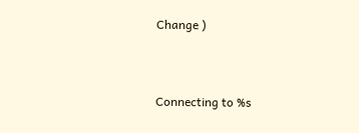Change )


Connecting to %s